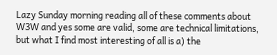Lazy Sunday morning reading all of these comments about W3W and yes some are valid, some are technical limitations, but what I find most interesting of all is a) the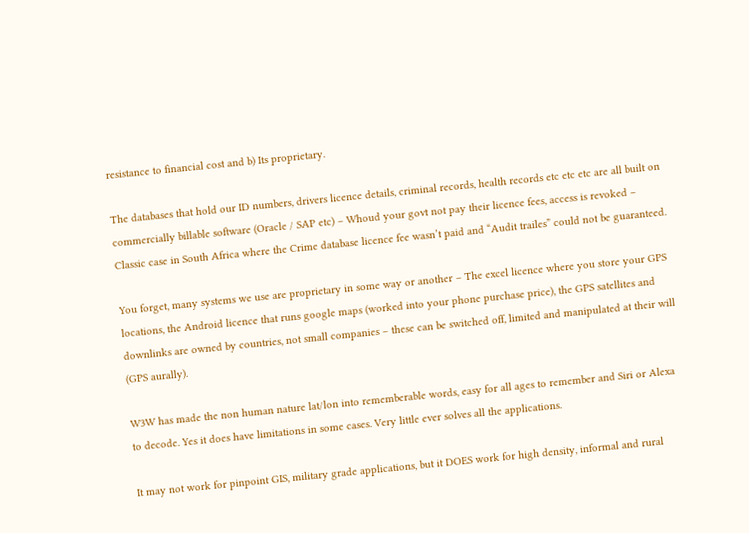resistance to financial cost and b) Its proprietary.

The databases that hold our ID numbers, drivers licence details, criminal records, health records etc etc etc are all built on commercially billable software (Oracle / SAP etc) – Whoud your govt not pay their licence fees, access is revoked – Classic case in South Africa where the Crime database licence fee wasn’t paid and “Audit trailes” could not be guaranteed.

You forget, many systems we use are proprietary in some way or another – The excel licence where you store your GPS locations, the Android licence that runs google maps (worked into your phone purchase price), the GPS satellites and downlinks are owned by countries, not small companies – these can be switched off, limited and manipulated at their will (GPS aurally).

W3W has made the non human nature lat/lon into rememberable words, easy for all ages to remember and Siri or Alexa to decode. Yes it does have limitations in some cases. Very little ever solves all the applications.

It may not work for pinpoint GIS, military grade applications, but it DOES work for high density, informal and rural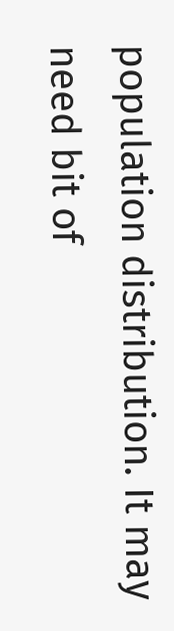population distribution. It may need bit of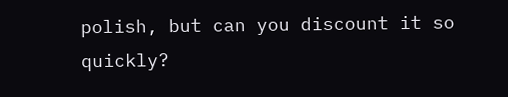polish, but can you discount it so quickly?